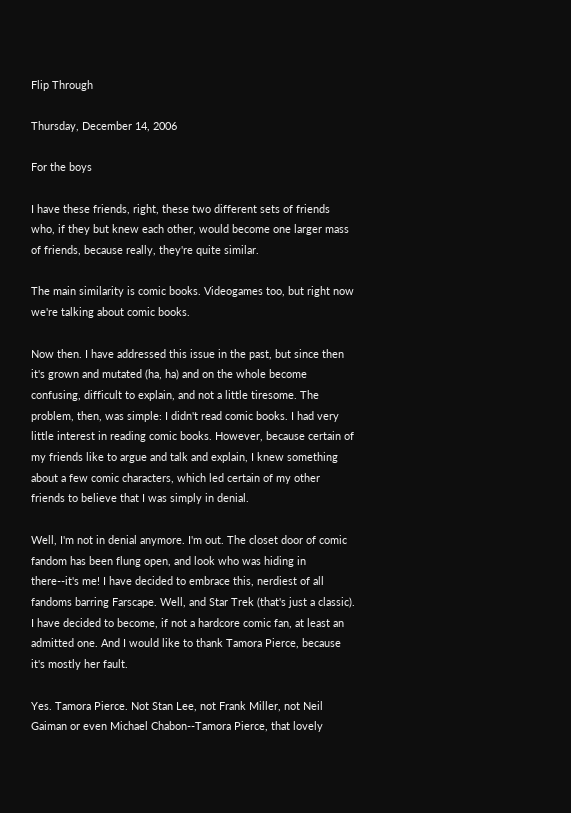Flip Through

Thursday, December 14, 2006

For the boys

I have these friends, right, these two different sets of friends who, if they but knew each other, would become one larger mass of friends, because really, they're quite similar.

The main similarity is comic books. Videogames too, but right now we're talking about comic books.

Now then. I have addressed this issue in the past, but since then it's grown and mutated (ha, ha) and on the whole become confusing, difficult to explain, and not a little tiresome. The problem, then, was simple: I didn't read comic books. I had very little interest in reading comic books. However, because certain of my friends like to argue and talk and explain, I knew something about a few comic characters, which led certain of my other friends to believe that I was simply in denial.

Well, I'm not in denial anymore. I'm out. The closet door of comic fandom has been flung open, and look who was hiding in there--it's me! I have decided to embrace this, nerdiest of all fandoms barring Farscape. Well, and Star Trek (that's just a classic). I have decided to become, if not a hardcore comic fan, at least an admitted one. And I would like to thank Tamora Pierce, because it's mostly her fault.

Yes. Tamora Pierce. Not Stan Lee, not Frank Miller, not Neil Gaiman or even Michael Chabon--Tamora Pierce, that lovely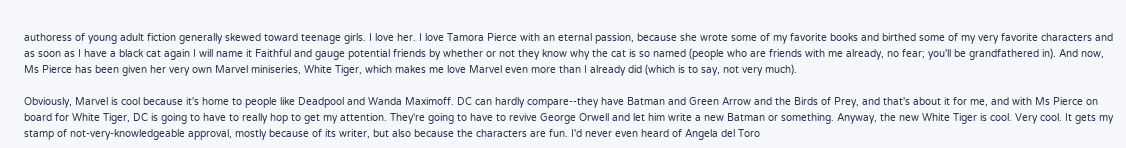authoress of young adult fiction generally skewed toward teenage girls. I love her. I love Tamora Pierce with an eternal passion, because she wrote some of my favorite books and birthed some of my very favorite characters and as soon as I have a black cat again I will name it Faithful and gauge potential friends by whether or not they know why the cat is so named (people who are friends with me already, no fear; you'll be grandfathered in). And now, Ms Pierce has been given her very own Marvel miniseries, White Tiger, which makes me love Marvel even more than I already did (which is to say, not very much).

Obviously, Marvel is cool because it's home to people like Deadpool and Wanda Maximoff. DC can hardly compare--they have Batman and Green Arrow and the Birds of Prey, and that's about it for me, and with Ms Pierce on board for White Tiger, DC is going to have to really hop to get my attention. They're going to have to revive George Orwell and let him write a new Batman or something. Anyway, the new White Tiger is cool. Very cool. It gets my stamp of not-very-knowledgeable approval, mostly because of its writer, but also because the characters are fun. I'd never even heard of Angela del Toro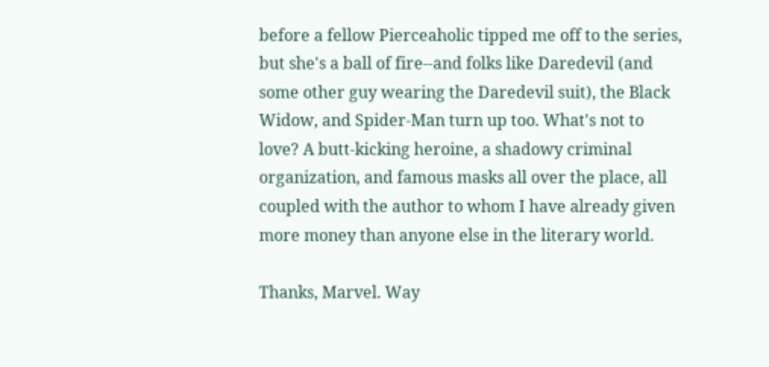before a fellow Pierceaholic tipped me off to the series, but she's a ball of fire--and folks like Daredevil (and some other guy wearing the Daredevil suit), the Black Widow, and Spider-Man turn up too. What's not to love? A butt-kicking heroine, a shadowy criminal organization, and famous masks all over the place, all coupled with the author to whom I have already given more money than anyone else in the literary world.

Thanks, Marvel. Way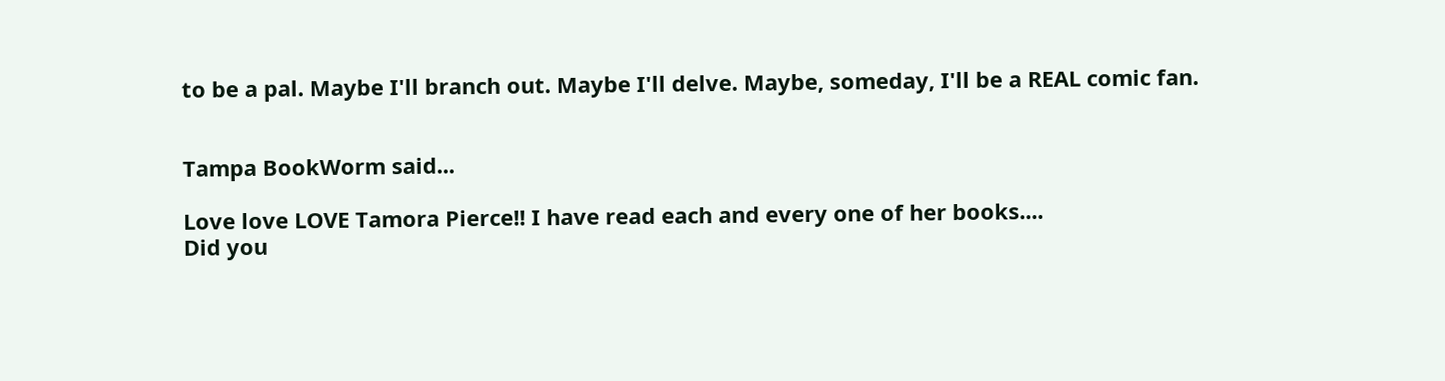to be a pal. Maybe I'll branch out. Maybe I'll delve. Maybe, someday, I'll be a REAL comic fan.


Tampa BookWorm said...

Love love LOVE Tamora Pierce!! I have read each and every one of her books....
Did you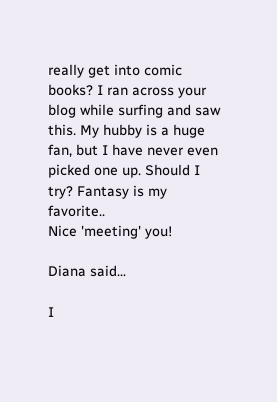really get into comic books? I ran across your blog while surfing and saw this. My hubby is a huge fan, but I have never even picked one up. Should I try? Fantasy is my favorite..
Nice 'meeting' you!

Diana said...

I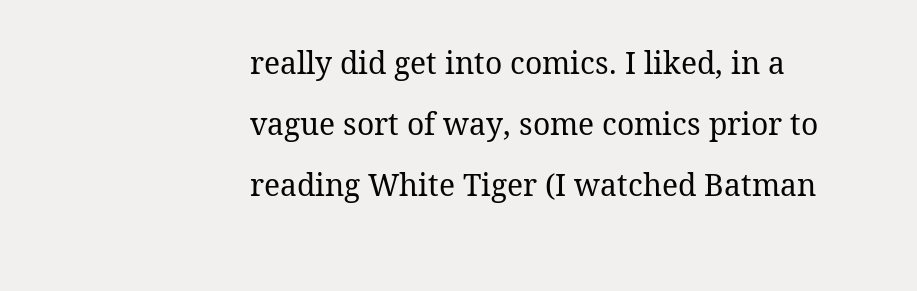really did get into comics. I liked, in a vague sort of way, some comics prior to reading White Tiger (I watched Batman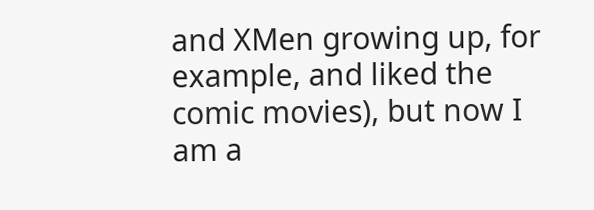and XMen growing up, for example, and liked the comic movies), but now I am a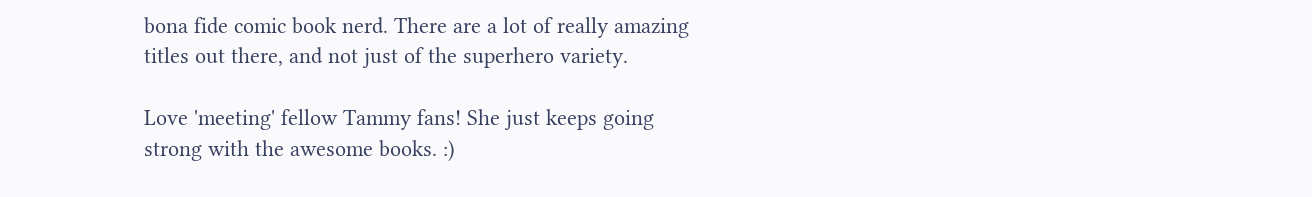bona fide comic book nerd. There are a lot of really amazing titles out there, and not just of the superhero variety.

Love 'meeting' fellow Tammy fans! She just keeps going strong with the awesome books. :)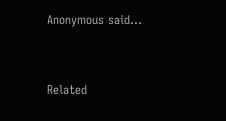Anonymous said...


Related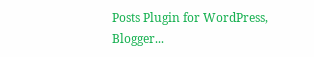Posts Plugin for WordPress, Blogger...